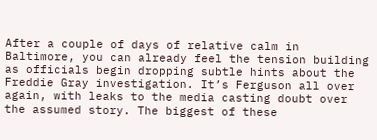After a couple of days of relative calm in Baltimore, you can already feel the tension building as officials begin dropping subtle hints about the Freddie Gray investigation. It’s Ferguson all over again, with leaks to the media casting doubt over the assumed story. The biggest of these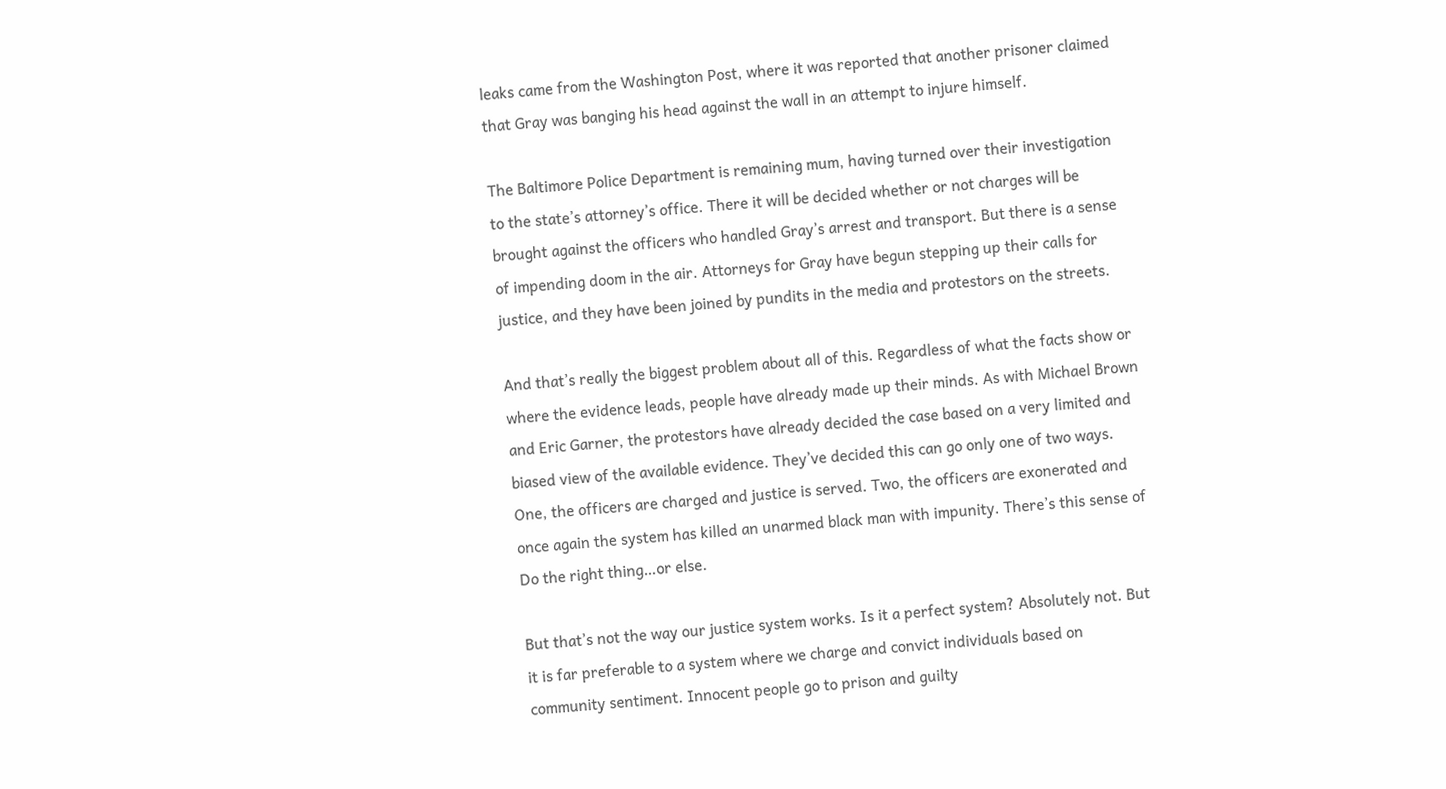leaks came from the Washington Post, where it was reported that another prisoner claimed that Gray was banging his head against the wall in an attempt to injure himself.

The Baltimore Police Department is remaining mum, having turned over their investigation to the state’s attorney’s office. There it will be decided whether or not charges will be brought against the officers who handled Gray’s arrest and transport. But there is a sense of impending doom in the air. Attorneys for Gray have begun stepping up their calls for justice, and they have been joined by pundits in the media and protestors on the streets.

And that’s really the biggest problem about all of this. Regardless of what the facts show or where the evidence leads, people have already made up their minds. As with Michael Brown and Eric Garner, the protestors have already decided the case based on a very limited and biased view of the available evidence. They’ve decided this can go only one of two ways. One, the officers are charged and justice is served. Two, the officers are exonerated and once again the system has killed an unarmed black man with impunity. There’s this sense of Do the right thing…or else.

But that’s not the way our justice system works. Is it a perfect system? Absolutely not. But it is far preferable to a system where we charge and convict individuals based on community sentiment. Innocent people go to prison and guilty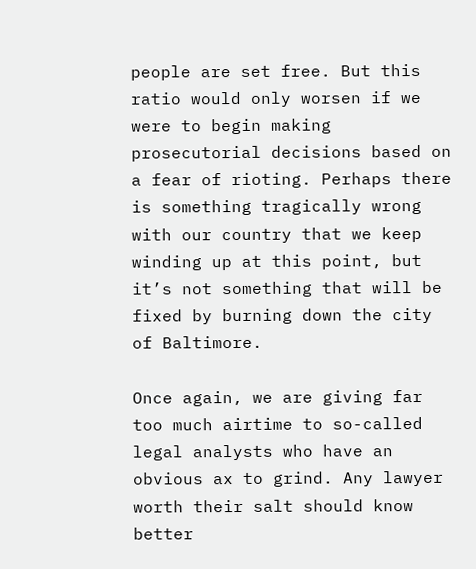people are set free. But this ratio would only worsen if we were to begin making prosecutorial decisions based on a fear of rioting. Perhaps there is something tragically wrong with our country that we keep winding up at this point, but it’s not something that will be fixed by burning down the city of Baltimore.

Once again, we are giving far too much airtime to so-called legal analysts who have an obvious ax to grind. Any lawyer worth their salt should know better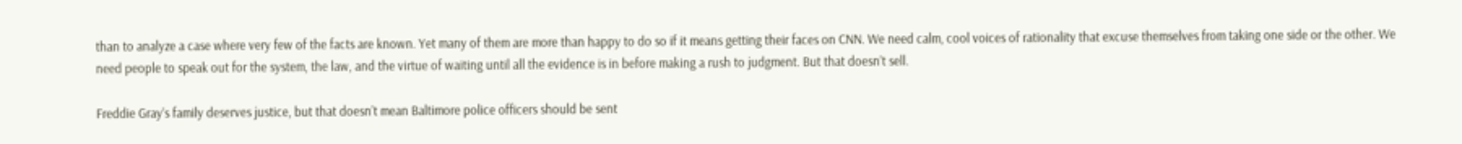than to analyze a case where very few of the facts are known. Yet many of them are more than happy to do so if it means getting their faces on CNN. We need calm, cool voices of rationality that excuse themselves from taking one side or the other. We need people to speak out for the system, the law, and the virtue of waiting until all the evidence is in before making a rush to judgment. But that doesn’t sell.

Freddie Gray’s family deserves justice, but that doesn’t mean Baltimore police officers should be sent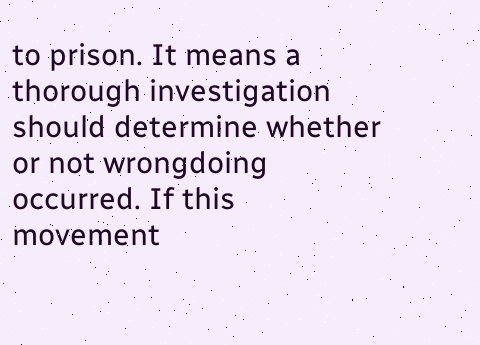to prison. It means a thorough investigation should determine whether or not wrongdoing occurred. If this movement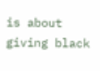is about giving black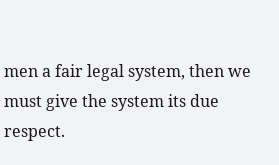men a fair legal system, then we must give the system its due respect.